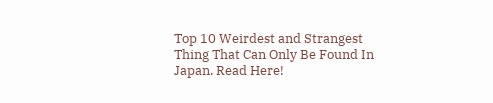Top 10 Weirdest and Strangest Thing That Can Only Be Found In Japan. Read Here!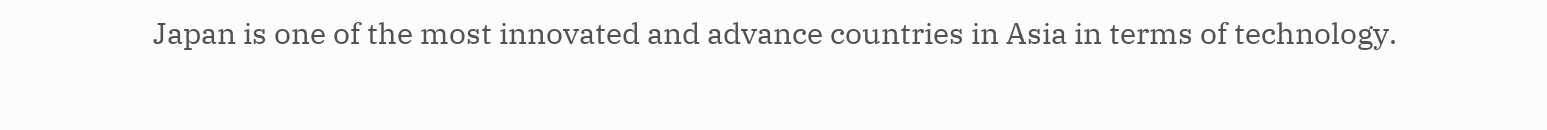Japan is one of the most innovated and advance countries in Asia in terms of technology.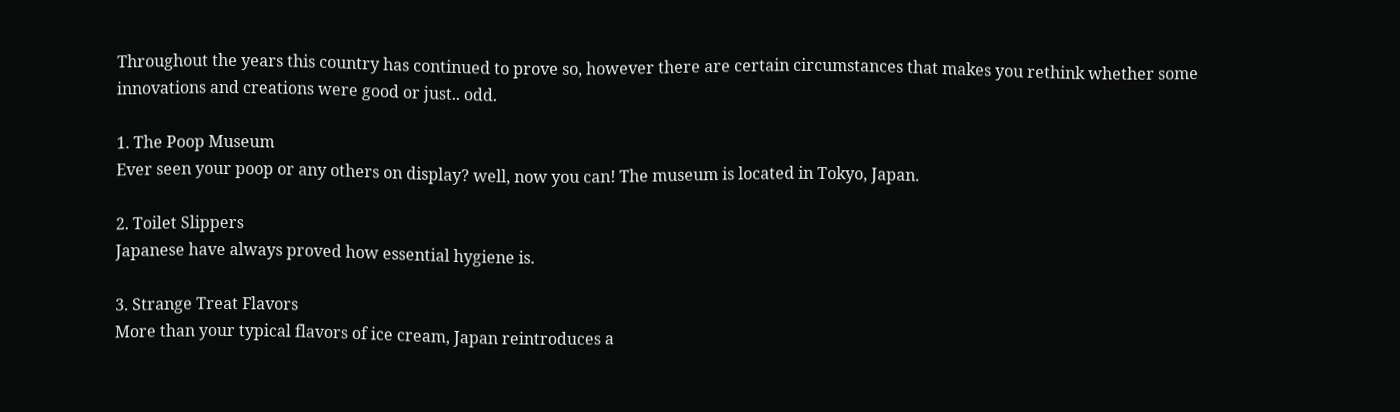Throughout the years this country has continued to prove so, however there are certain circumstances that makes you rethink whether some innovations and creations were good or just.. odd.

1. The Poop Museum
Ever seen your poop or any others on display? well, now you can! The museum is located in Tokyo, Japan.

2. Toilet Slippers
Japanese have always proved how essential hygiene is.

3. Strange Treat Flavors
More than your typical flavors of ice cream, Japan reintroduces a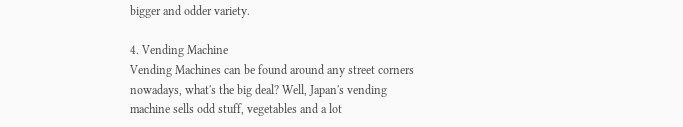bigger and odder variety.

4. Vending Machine
Vending Machines can be found around any street corners nowadays, what's the big deal? Well, Japan's vending machine sells odd stuff, vegetables and a lot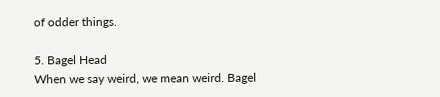of odder things.

5. Bagel Head
When we say weird, we mean weird. Bagel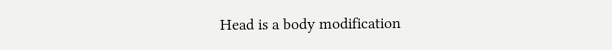Head is a body modification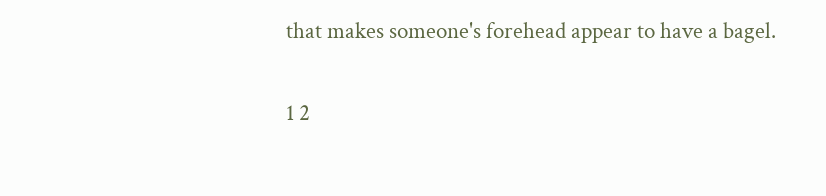that makes someone's forehead appear to have a bagel.

1 2